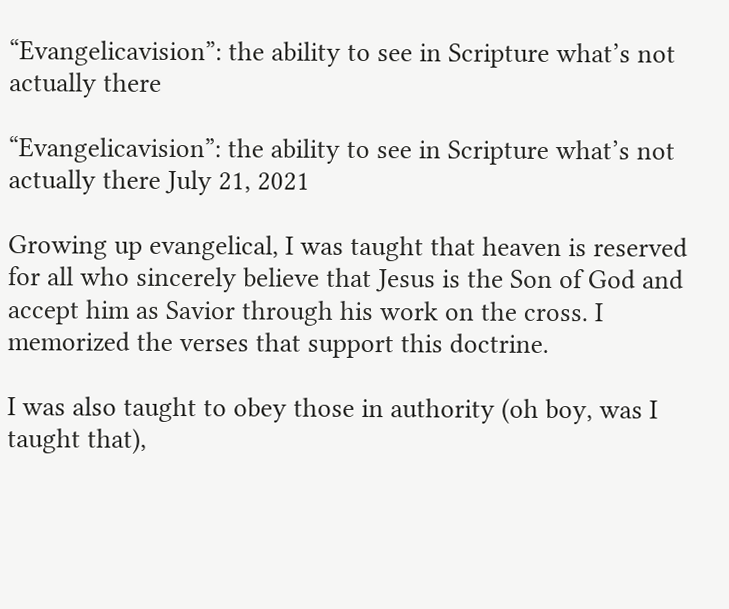“Evangelicavision”: the ability to see in Scripture what’s not actually there

“Evangelicavision”: the ability to see in Scripture what’s not actually there July 21, 2021

Growing up evangelical, I was taught that heaven is reserved for all who sincerely believe that Jesus is the Son of God and accept him as Savior through his work on the cross. I memorized the verses that support this doctrine.

I was also taught to obey those in authority (oh boy, was I taught that),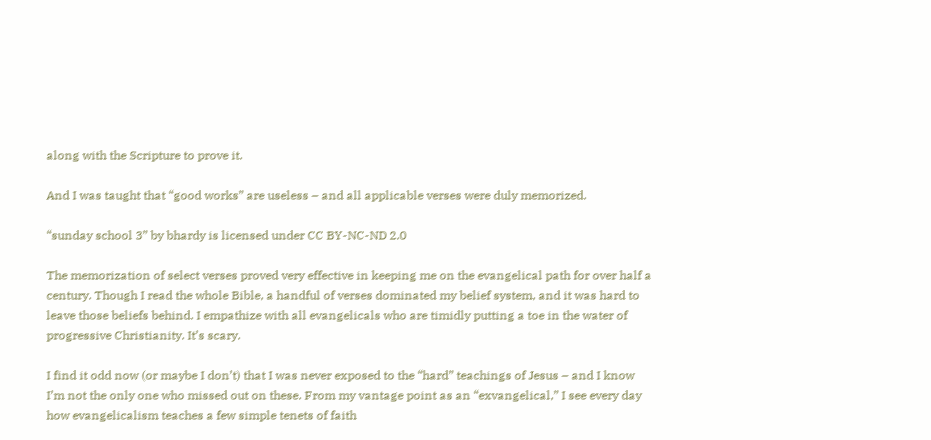along with the Scripture to prove it.

And I was taught that “good works” are useless – and all applicable verses were duly memorized.

“sunday school 3” by bhardy is licensed under CC BY-NC-ND 2.0

The memorization of select verses proved very effective in keeping me on the evangelical path for over half a century. Though I read the whole Bible, a handful of verses dominated my belief system, and it was hard to leave those beliefs behind. I empathize with all evangelicals who are timidly putting a toe in the water of progressive Christianity. It’s scary.

I find it odd now (or maybe I don’t) that I was never exposed to the “hard” teachings of Jesus – and I know I’m not the only one who missed out on these. From my vantage point as an “exvangelical,” I see every day how evangelicalism teaches a few simple tenets of faith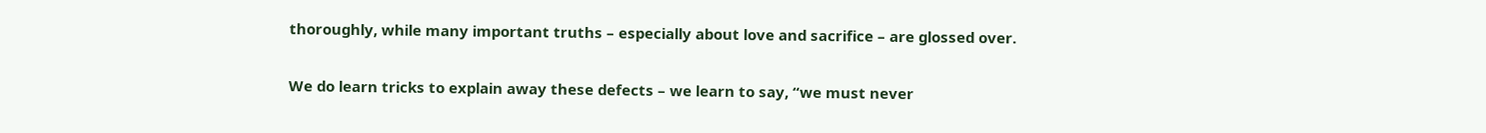thoroughly, while many important truths – especially about love and sacrifice – are glossed over.

We do learn tricks to explain away these defects – we learn to say, “we must never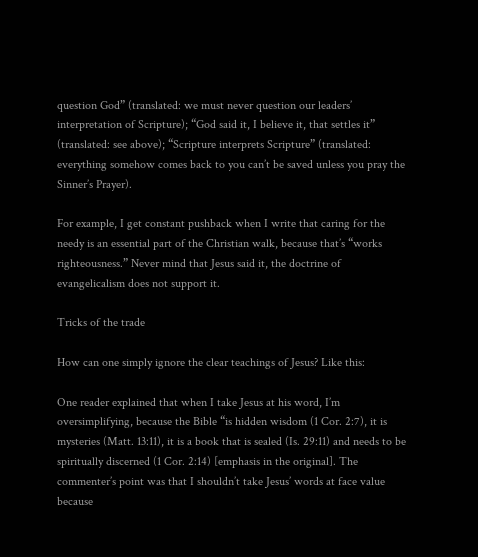question God” (translated: we must never question our leaders’ interpretation of Scripture); “God said it, I believe it, that settles it” (translated: see above); “Scripture interprets Scripture” (translated: everything somehow comes back to you can’t be saved unless you pray the Sinner’s Prayer).

For example, I get constant pushback when I write that caring for the needy is an essential part of the Christian walk, because that’s “works righteousness.” Never mind that Jesus said it, the doctrine of evangelicalism does not support it.

Tricks of the trade

How can one simply ignore the clear teachings of Jesus? Like this:

One reader explained that when I take Jesus at his word, I’m oversimplifying, because the Bible “is hidden wisdom (1 Cor. 2:7), it is mysteries (Matt. 13:11), it is a book that is sealed (Is. 29:11) and needs to be spiritually discerned (1 Cor. 2:14) [emphasis in the original]. The commenter’s point was that I shouldn’t take Jesus’ words at face value because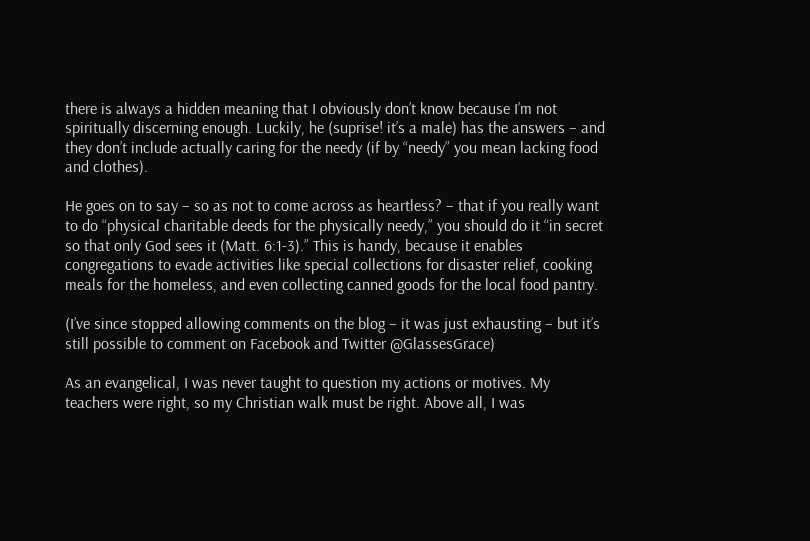there is always a hidden meaning that I obviously don’t know because I’m not spiritually discerning enough. Luckily, he (suprise! it’s a male) has the answers – and they don’t include actually caring for the needy (if by “needy” you mean lacking food and clothes).

He goes on to say – so as not to come across as heartless? – that if you really want to do “physical charitable deeds for the physically needy,” you should do it “in secret so that only God sees it (Matt. 6:1-3).” This is handy, because it enables congregations to evade activities like special collections for disaster relief, cooking meals for the homeless, and even collecting canned goods for the local food pantry.

(I’ve since stopped allowing comments on the blog – it was just exhausting – but it’s still possible to comment on Facebook and Twitter @GlassesGrace)

As an evangelical, I was never taught to question my actions or motives. My teachers were right, so my Christian walk must be right. Above all, I was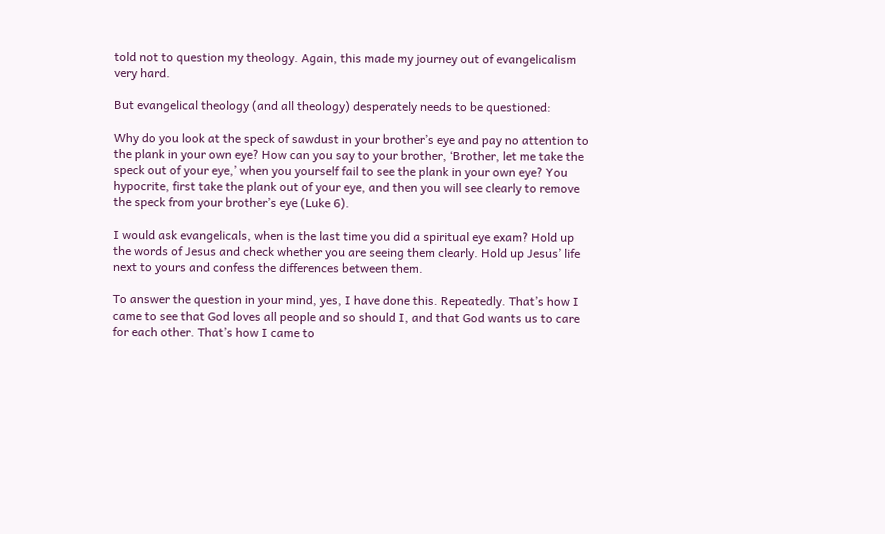told not to question my theology. Again, this made my journey out of evangelicalism very hard.

But evangelical theology (and all theology) desperately needs to be questioned:

Why do you look at the speck of sawdust in your brother’s eye and pay no attention to the plank in your own eye? How can you say to your brother, ‘Brother, let me take the speck out of your eye,’ when you yourself fail to see the plank in your own eye? You hypocrite, first take the plank out of your eye, and then you will see clearly to remove the speck from your brother’s eye (Luke 6).

I would ask evangelicals, when is the last time you did a spiritual eye exam? Hold up the words of Jesus and check whether you are seeing them clearly. Hold up Jesus’ life next to yours and confess the differences between them.

To answer the question in your mind, yes, I have done this. Repeatedly. That’s how I came to see that God loves all people and so should I, and that God wants us to care for each other. That’s how I came to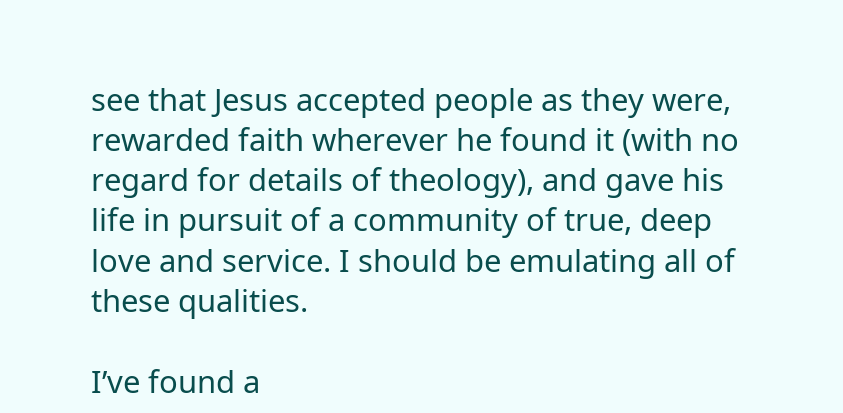see that Jesus accepted people as they were, rewarded faith wherever he found it (with no regard for details of theology), and gave his life in pursuit of a community of true, deep love and service. I should be emulating all of these qualities.

I’ve found a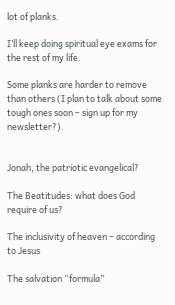lot of planks.

I’ll keep doing spiritual eye exams for the rest of my life.

Some planks are harder to remove than others (I plan to talk about some tough ones soon – sign up for my newsletter?).


Jonah, the patriotic evangelical?

The Beatitudes: what does God require of us?

The inclusivity of heaven – according to Jesus

The salvation “formula”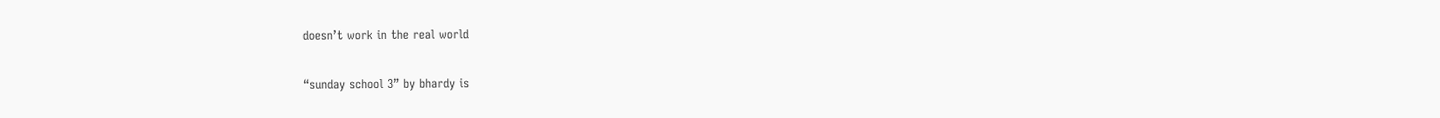doesn’t work in the real world

“sunday school 3” by bhardy is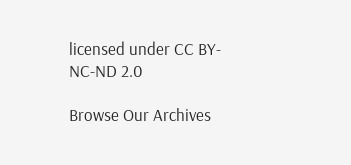licensed under CC BY-NC-ND 2.0

Browse Our Archives